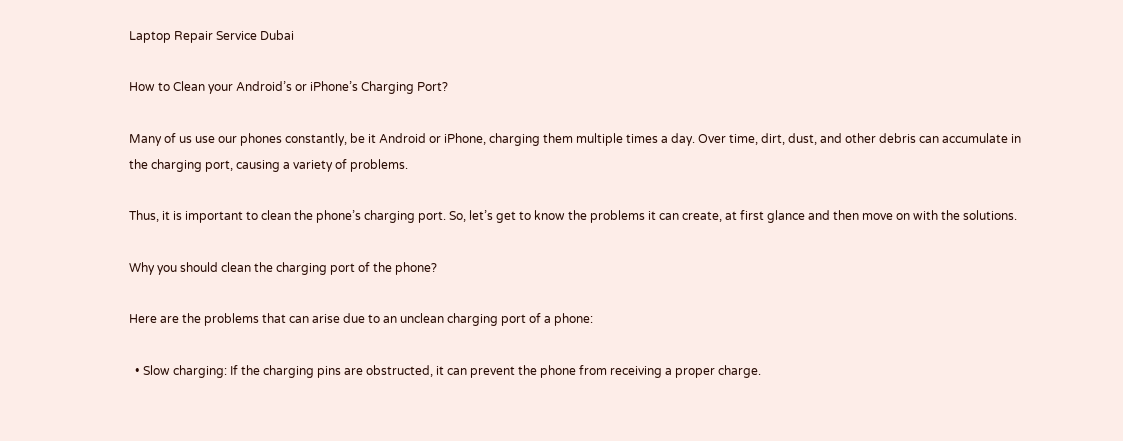Laptop Repair Service Dubai

How to Clean your Android’s or iPhone’s Charging Port?

Many of us use our phones constantly, be it Android or iPhone, charging them multiple times a day. Over time, dirt, dust, and other debris can accumulate in the charging port, causing a variety of problems.

Thus, it is important to clean the phone’s charging port. So, let’s get to know the problems it can create, at first glance and then move on with the solutions.

Why you should clean the charging port of the phone?

Here are the problems that can arise due to an unclean charging port of a phone:

  • Slow charging: If the charging pins are obstructed, it can prevent the phone from receiving a proper charge.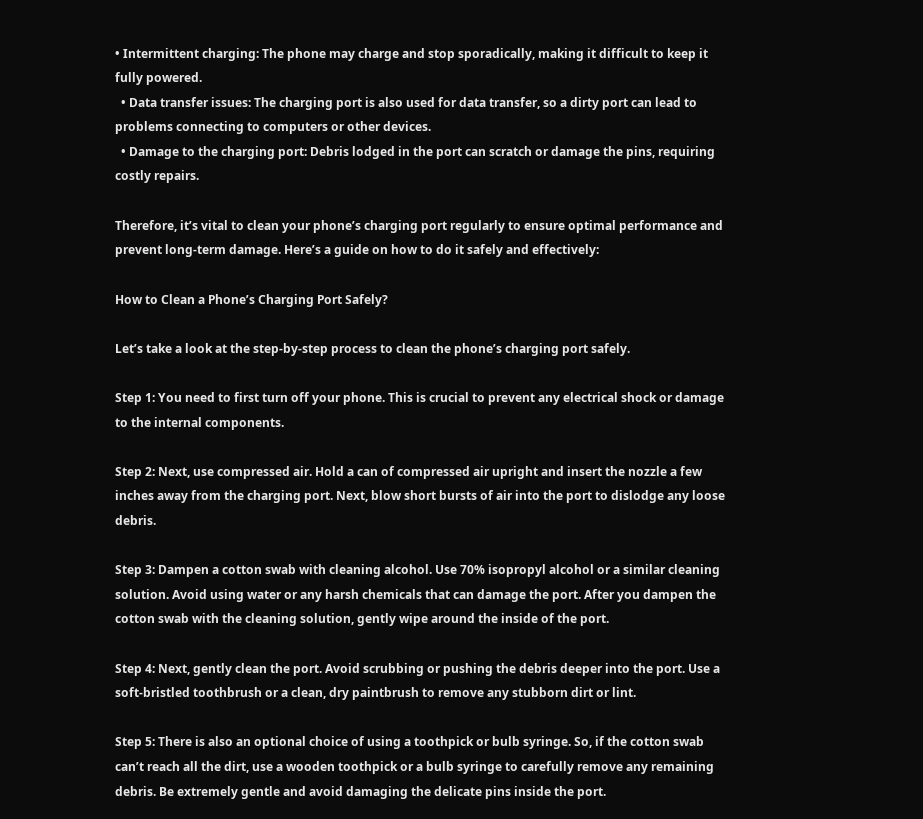• Intermittent charging: The phone may charge and stop sporadically, making it difficult to keep it fully powered.
  • Data transfer issues: The charging port is also used for data transfer, so a dirty port can lead to problems connecting to computers or other devices.
  • Damage to the charging port: Debris lodged in the port can scratch or damage the pins, requiring costly repairs.

Therefore, it’s vital to clean your phone’s charging port regularly to ensure optimal performance and prevent long-term damage. Here’s a guide on how to do it safely and effectively:

How to Clean a Phone’s Charging Port Safely?

Let’s take a look at the step-by-step process to clean the phone’s charging port safely.

Step 1: You need to first turn off your phone. This is crucial to prevent any electrical shock or damage to the internal components.

Step 2: Next, use compressed air. Hold a can of compressed air upright and insert the nozzle a few inches away from the charging port. Next, blow short bursts of air into the port to dislodge any loose debris.

Step 3: Dampen a cotton swab with cleaning alcohol. Use 70% isopropyl alcohol or a similar cleaning solution. Avoid using water or any harsh chemicals that can damage the port. After you dampen the cotton swab with the cleaning solution, gently wipe around the inside of the port.

Step 4: Next, gently clean the port. Avoid scrubbing or pushing the debris deeper into the port. Use a soft-bristled toothbrush or a clean, dry paintbrush to remove any stubborn dirt or lint.

Step 5: There is also an optional choice of using a toothpick or bulb syringe. So, if the cotton swab can’t reach all the dirt, use a wooden toothpick or a bulb syringe to carefully remove any remaining debris. Be extremely gentle and avoid damaging the delicate pins inside the port.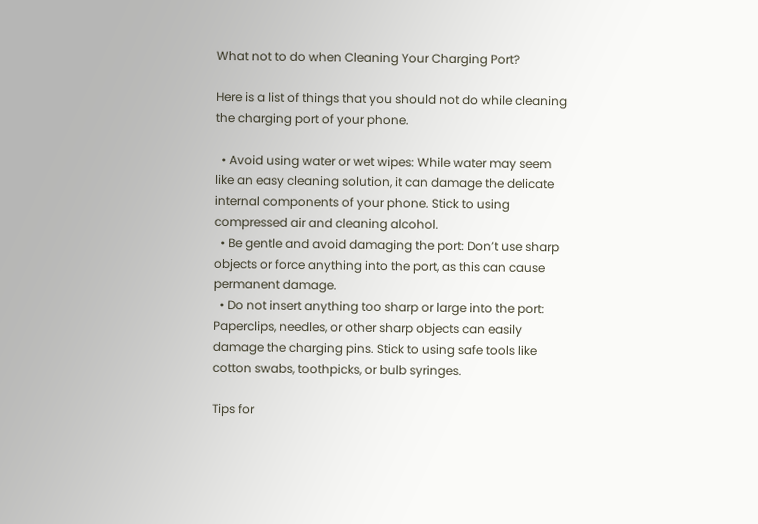What not to do when Cleaning Your Charging Port?

Here is a list of things that you should not do while cleaning the charging port of your phone.

  • Avoid using water or wet wipes: While water may seem like an easy cleaning solution, it can damage the delicate internal components of your phone. Stick to using compressed air and cleaning alcohol.
  • Be gentle and avoid damaging the port: Don’t use sharp objects or force anything into the port, as this can cause permanent damage.
  • Do not insert anything too sharp or large into the port: Paperclips, needles, or other sharp objects can easily damage the charging pins. Stick to using safe tools like cotton swabs, toothpicks, or bulb syringes.

Tips for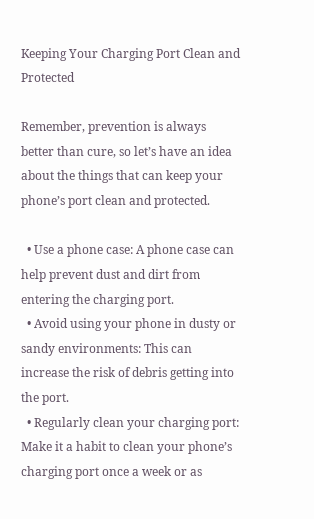Keeping Your Charging Port Clean and Protected

Remember, prevention is always better than cure, so let’s have an idea about the things that can keep your phone’s port clean and protected.

  • Use a phone case: A phone case can help prevent dust and dirt from entering the charging port.
  • Avoid using your phone in dusty or sandy environments: This can increase the risk of debris getting into the port.
  • Regularly clean your charging port: Make it a habit to clean your phone’s charging port once a week or as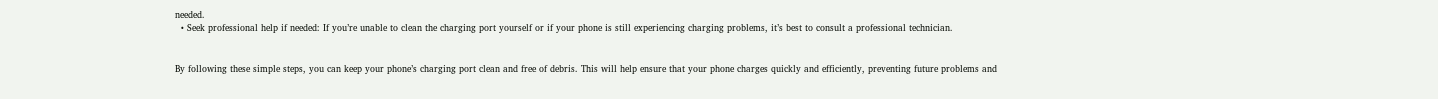needed.
  • Seek professional help if needed: If you’re unable to clean the charging port yourself or if your phone is still experiencing charging problems, it’s best to consult a professional technician.


By following these simple steps, you can keep your phone’s charging port clean and free of debris. This will help ensure that your phone charges quickly and efficiently, preventing future problems and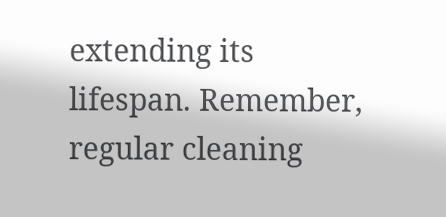extending its lifespan. Remember, regular cleaning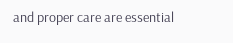and proper care are essential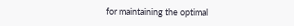for maintaining the optimal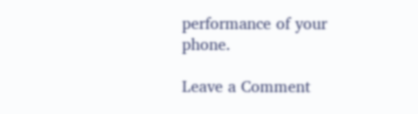performance of your phone.

Leave a Comment